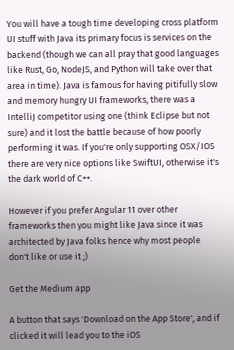You will have a tough time developing cross platform UI stuff with Java its primary focus is services on the backend (though we can all pray that good languages like Rust, Go, NodeJS, and Python will take over that area in time). Java is famous for having pitifully slow and memory hungry UI frameworks, there was a IntelliJ competitor using one (think Eclipse but not sure) and it lost the battle because of how poorly performing it was. If you're only supporting OSX/IOS there are very nice options like SwiftUI, otherwise it's the dark world of C++.

However if you prefer Angular 11 over other frameworks then you might like Java since it was architected by Java folks hence why most people don't like or use it ;)

Get the Medium app

A button that says 'Download on the App Store', and if clicked it will lead you to the iOS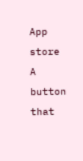App store
A button that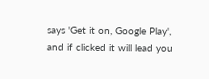says 'Get it on, Google Play', and if clicked it will lead you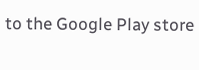to the Google Play store